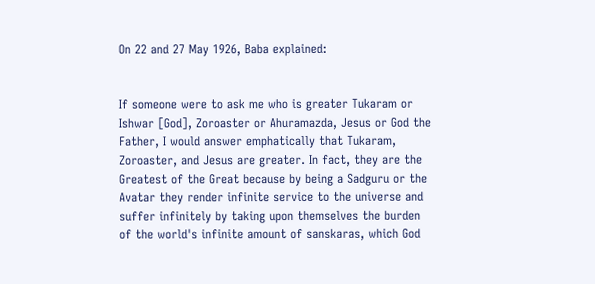On 22 and 27 May 1926, Baba explained:


If someone were to ask me who is greater Tukaram or Ishwar [God], Zoroaster or Ahuramazda, Jesus or God the Father, I would answer emphatically that Tukaram, Zoroaster, and Jesus are greater. In fact, they are the Greatest of the Great because by being a Sadguru or the Avatar they render infinite service to the universe and suffer infinitely by taking upon themselves the burden of the world's infinite amount of sanskaras, which God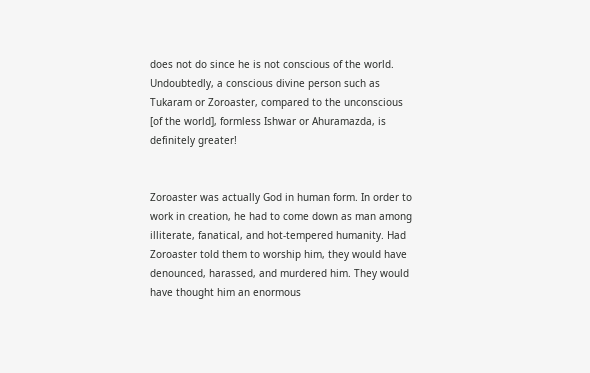does not do since he is not conscious of the world. Undoubtedly, a conscious divine person such as Tukaram or Zoroaster, compared to the unconscious [of the world], formless Ishwar or Ahuramazda, is definitely greater!


Zoroaster was actually God in human form. In order to work in creation, he had to come down as man among illiterate, fanatical, and hot-tempered humanity. Had Zoroaster told them to worship him, they would have denounced, harassed, and murdered him. They would have thought him an enormous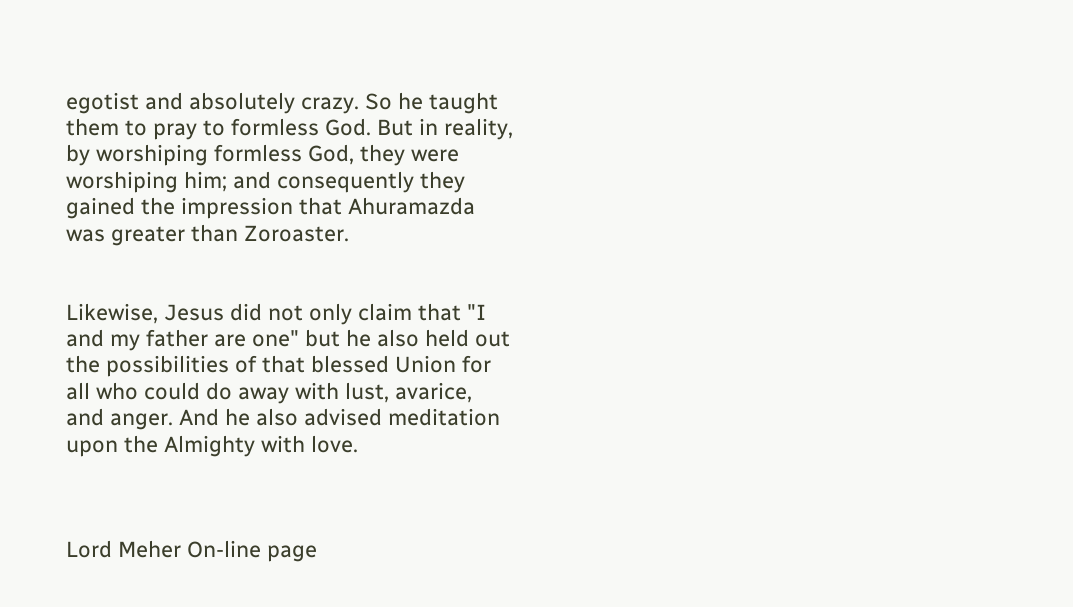egotist and absolutely crazy. So he taught them to pray to formless God. But in reality, by worshiping formless God, they were worshiping him; and consequently they gained the impression that Ahuramazda was greater than Zoroaster.


Likewise, Jesus did not only claim that "I and my father are one" but he also held out the possibilities of that blessed Union for all who could do away with lust, avarice, and anger. And he also advised meditation upon the Almighty with love.



Lord Meher On-line page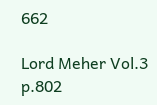662

Lord Meher Vol.3 p.802